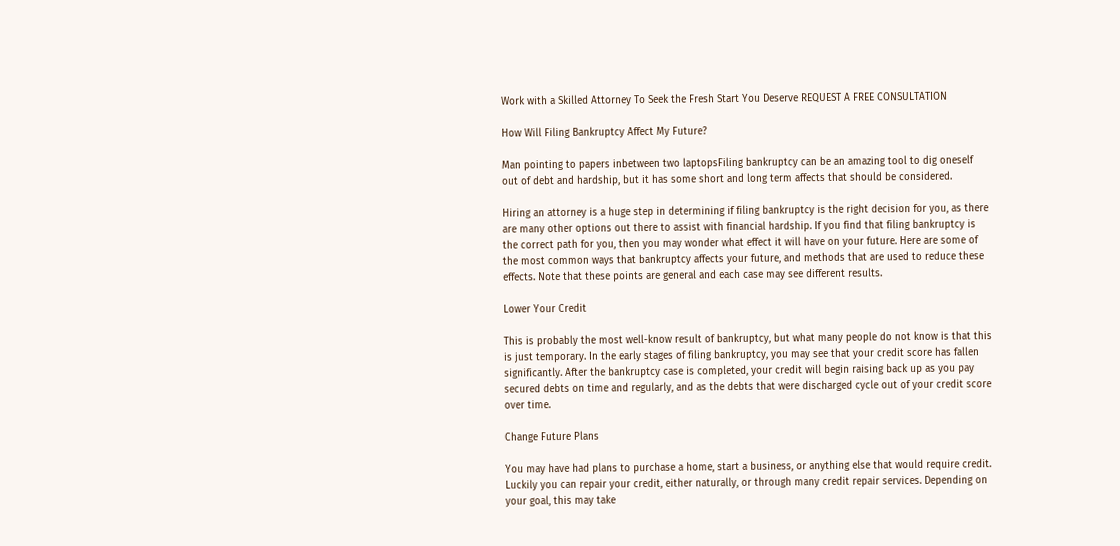Work with a Skilled Attorney To Seek the Fresh Start You Deserve REQUEST A FREE CONSULTATION

How Will Filing Bankruptcy Affect My Future?

Man pointing to papers inbetween two laptopsFiling bankruptcy can be an amazing tool to dig oneself out of debt and hardship, but it has some short and long term affects that should be considered.

Hiring an attorney is a huge step in determining if filing bankruptcy is the right decision for you, as there are many other options out there to assist with financial hardship. If you find that filing bankruptcy is the correct path for you, then you may wonder what effect it will have on your future. Here are some of the most common ways that bankruptcy affects your future, and methods that are used to reduce these effects. Note that these points are general and each case may see different results.

Lower Your Credit

This is probably the most well-know result of bankruptcy, but what many people do not know is that this is just temporary. In the early stages of filing bankruptcy, you may see that your credit score has fallen significantly. After the bankruptcy case is completed, your credit will begin raising back up as you pay secured debts on time and regularly, and as the debts that were discharged cycle out of your credit score over time.

Change Future Plans

You may have had plans to purchase a home, start a business, or anything else that would require credit. Luckily you can repair your credit, either naturally, or through many credit repair services. Depending on your goal, this may take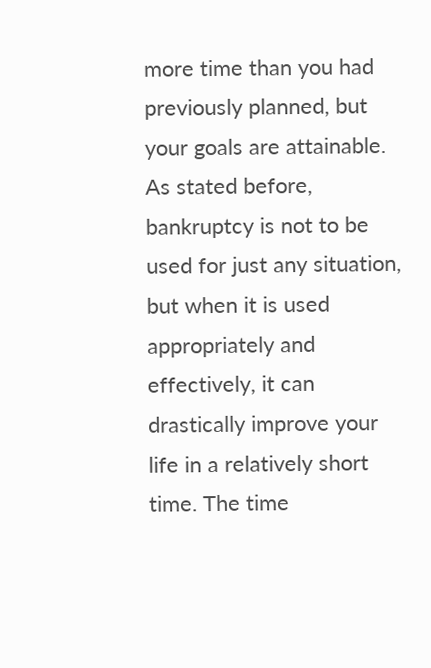more time than you had previously planned, but your goals are attainable. As stated before, bankruptcy is not to be used for just any situation, but when it is used appropriately and effectively, it can drastically improve your life in a relatively short time. The time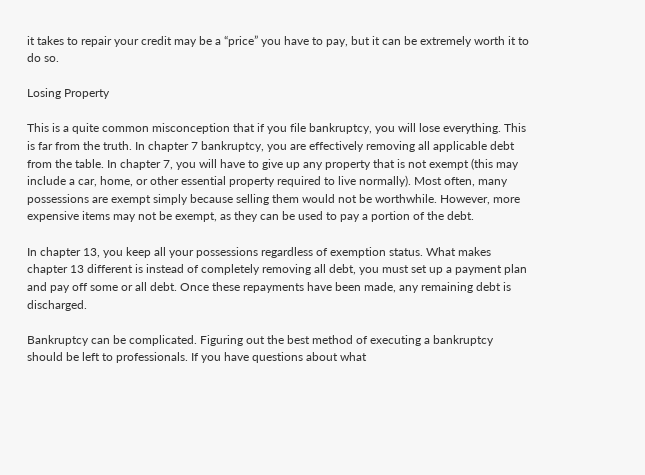it takes to repair your credit may be a “price” you have to pay, but it can be extremely worth it to do so.

Losing Property

This is a quite common misconception that if you file bankruptcy, you will lose everything. This is far from the truth. In chapter 7 bankruptcy, you are effectively removing all applicable debt from the table. In chapter 7, you will have to give up any property that is not exempt (this may include a car, home, or other essential property required to live normally). Most often, many possessions are exempt simply because selling them would not be worthwhile. However, more expensive items may not be exempt, as they can be used to pay a portion of the debt.

In chapter 13, you keep all your possessions regardless of exemption status. What makes chapter 13 different is instead of completely removing all debt, you must set up a payment plan and pay off some or all debt. Once these repayments have been made, any remaining debt is discharged.

Bankruptcy can be complicated. Figuring out the best method of executing a bankruptcy should be left to professionals. If you have questions about what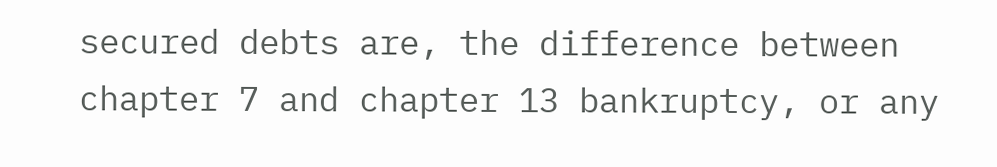secured debts are, the difference between chapter 7 and chapter 13 bankruptcy, or any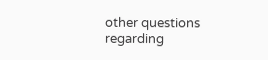other questions regarding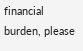financial burden, please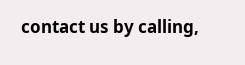contact us by calling,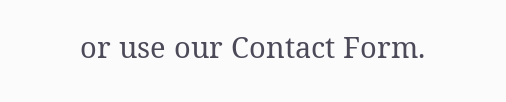or use our Contact Form.